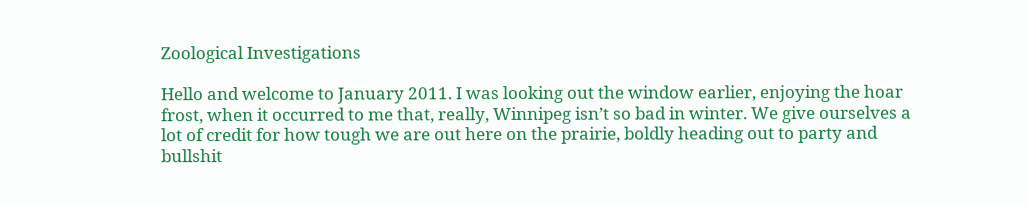Zoological Investigations

Hello and welcome to January 2011. I was looking out the window earlier, enjoying the hoar frost, when it occurred to me that, really, Winnipeg isn’t so bad in winter. We give ourselves a lot of credit for how tough we are out here on the prairie, boldly heading out to party and bullshit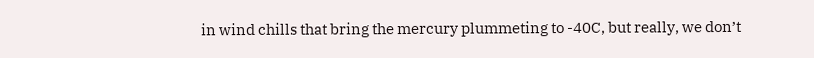in wind chills that bring the mercury plummeting to -40C, but really, we don’t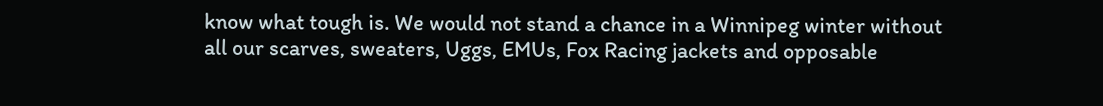know what tough is. We would not stand a chance in a Winnipeg winter without all our scarves, sweaters, Uggs, EMUs, Fox Racing jackets and opposable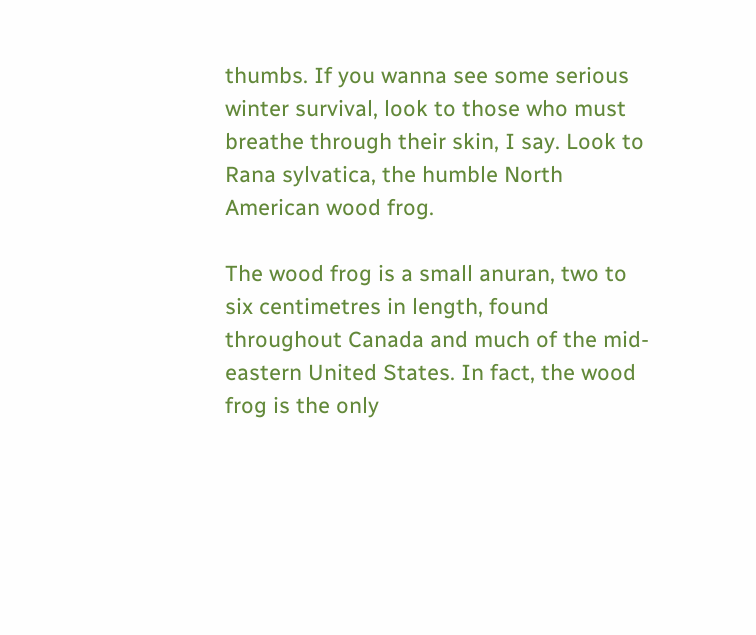thumbs. If you wanna see some serious winter survival, look to those who must breathe through their skin, I say. Look to Rana sylvatica, the humble North American wood frog.

The wood frog is a small anuran, two to six centimetres in length, found throughout Canada and much of the mid-eastern United States. In fact, the wood frog is the only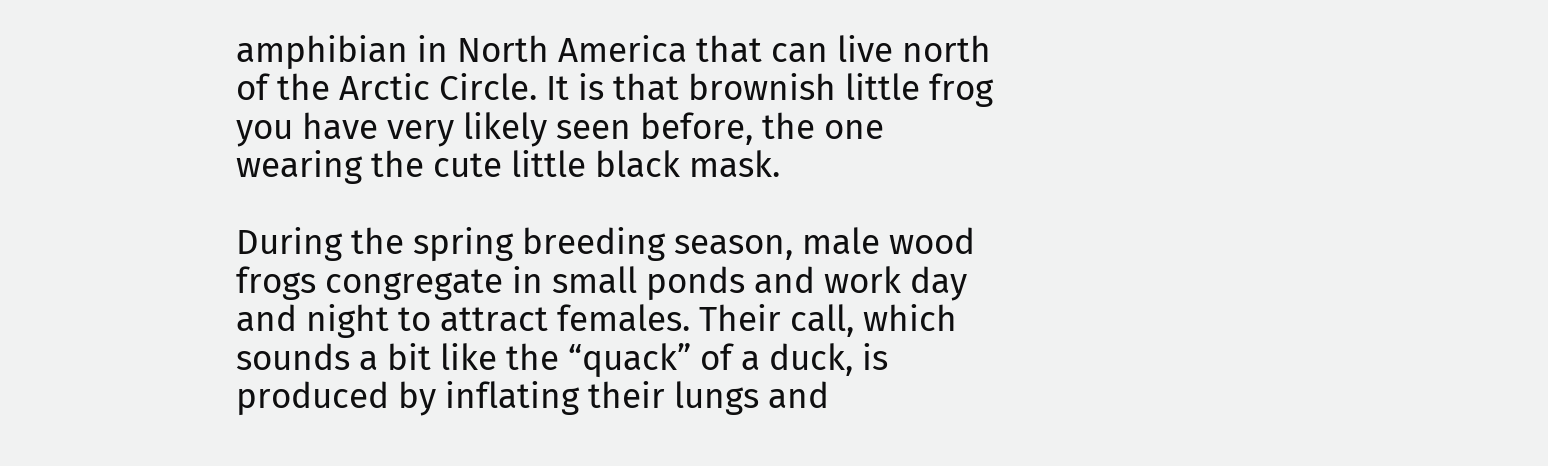amphibian in North America that can live north of the Arctic Circle. It is that brownish little frog you have very likely seen before, the one wearing the cute little black mask.

During the spring breeding season, male wood frogs congregate in small ponds and work day and night to attract females. Their call, which sounds a bit like the “quack” of a duck, is produced by inflating their lungs and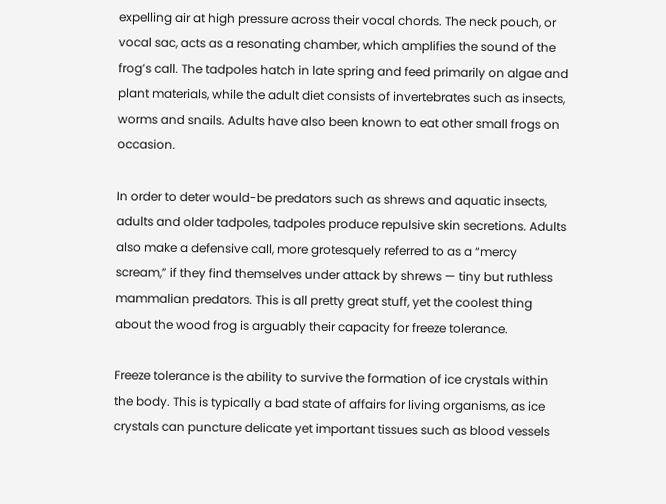expelling air at high pressure across their vocal chords. The neck pouch, or vocal sac, acts as a resonating chamber, which amplifies the sound of the frog’s call. The tadpoles hatch in late spring and feed primarily on algae and plant materials, while the adult diet consists of invertebrates such as insects, worms and snails. Adults have also been known to eat other small frogs on occasion.

In order to deter would-be predators such as shrews and aquatic insects, adults and older tadpoles, tadpoles produce repulsive skin secretions. Adults also make a defensive call, more grotesquely referred to as a “mercy scream,” if they find themselves under attack by shrews — tiny but ruthless mammalian predators. This is all pretty great stuff, yet the coolest thing about the wood frog is arguably their capacity for freeze tolerance.

Freeze tolerance is the ability to survive the formation of ice crystals within the body. This is typically a bad state of affairs for living organisms, as ice crystals can puncture delicate yet important tissues such as blood vessels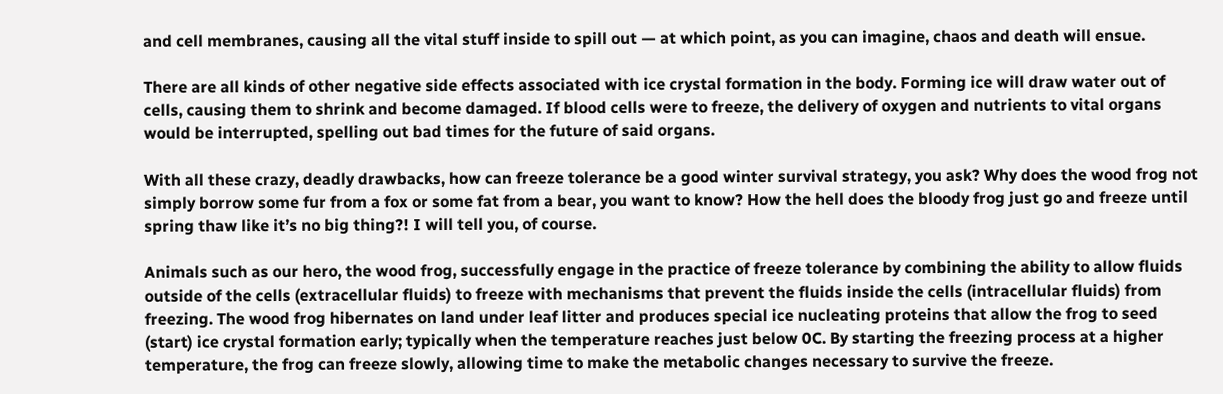and cell membranes, causing all the vital stuff inside to spill out — at which point, as you can imagine, chaos and death will ensue.

There are all kinds of other negative side effects associated with ice crystal formation in the body. Forming ice will draw water out of cells, causing them to shrink and become damaged. If blood cells were to freeze, the delivery of oxygen and nutrients to vital organs would be interrupted, spelling out bad times for the future of said organs.

With all these crazy, deadly drawbacks, how can freeze tolerance be a good winter survival strategy, you ask? Why does the wood frog not simply borrow some fur from a fox or some fat from a bear, you want to know? How the hell does the bloody frog just go and freeze until spring thaw like it’s no big thing?! I will tell you, of course.

Animals such as our hero, the wood frog, successfully engage in the practice of freeze tolerance by combining the ability to allow fluids outside of the cells (extracellular fluids) to freeze with mechanisms that prevent the fluids inside the cells (intracellular fluids) from freezing. The wood frog hibernates on land under leaf litter and produces special ice nucleating proteins that allow the frog to seed (start) ice crystal formation early; typically when the temperature reaches just below 0C. By starting the freezing process at a higher temperature, the frog can freeze slowly, allowing time to make the metabolic changes necessary to survive the freeze.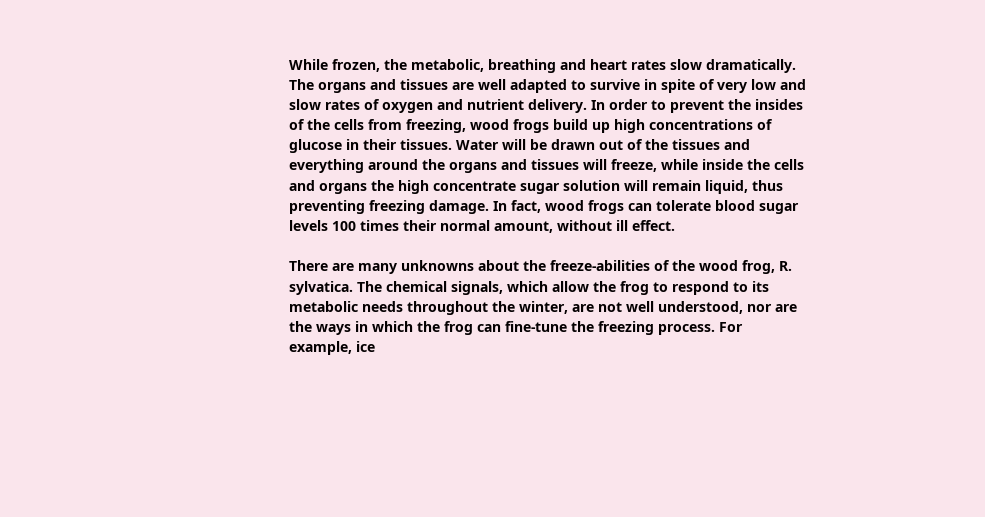While frozen, the metabolic, breathing and heart rates slow dramatically. The organs and tissues are well adapted to survive in spite of very low and slow rates of oxygen and nutrient delivery. In order to prevent the insides of the cells from freezing, wood frogs build up high concentrations of glucose in their tissues. Water will be drawn out of the tissues and everything around the organs and tissues will freeze, while inside the cells and organs the high concentrate sugar solution will remain liquid, thus preventing freezing damage. In fact, wood frogs can tolerate blood sugar levels 100 times their normal amount, without ill effect.

There are many unknowns about the freeze-abilities of the wood frog, R. sylvatica. The chemical signals, which allow the frog to respond to its metabolic needs throughout the winter, are not well understood, nor are the ways in which the frog can fine-tune the freezing process. For example, ice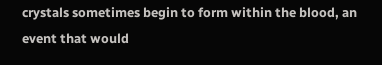crystals sometimes begin to form within the blood, an event that would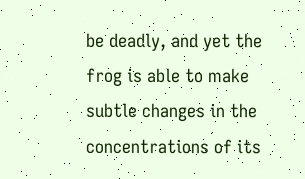be deadly, and yet the frog is able to make subtle changes in the concentrations of its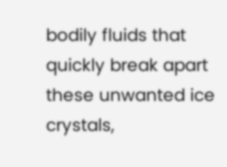bodily fluids that quickly break apart these unwanted ice crystals,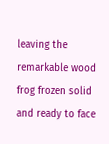leaving the remarkable wood frog frozen solid and ready to face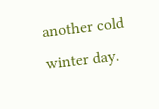another cold winter day.